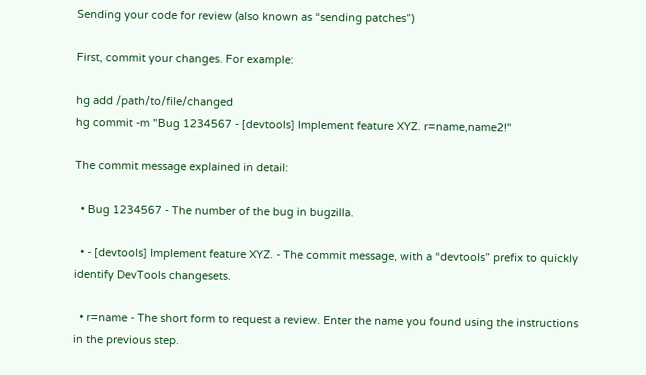Sending your code for review (also known as “sending patches”)

First, commit your changes. For example:

hg add /path/to/file/changed
hg commit -m "Bug 1234567 - [devtools] Implement feature XYZ. r=name,name2!"

The commit message explained in detail:

  • Bug 1234567 - The number of the bug in bugzilla.

  • - [devtools] Implement feature XYZ. - The commit message, with a “devtools” prefix to quickly identify DevTools changesets.

  • r=name - The short form to request a review. Enter the name you found using the instructions in the previous step.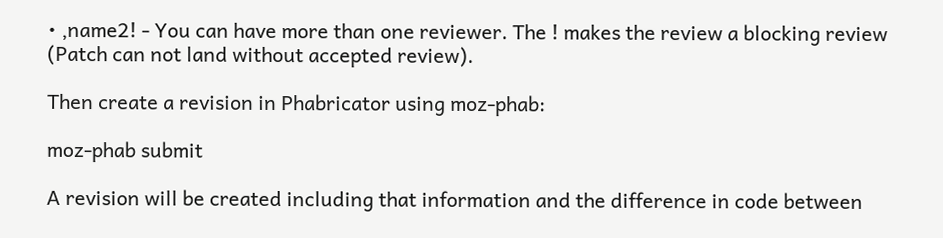• ,name2! - You can have more than one reviewer. The ! makes the review a blocking review (Patch can not land without accepted review).

Then create a revision in Phabricator using moz-phab:

moz-phab submit

A revision will be created including that information and the difference in code between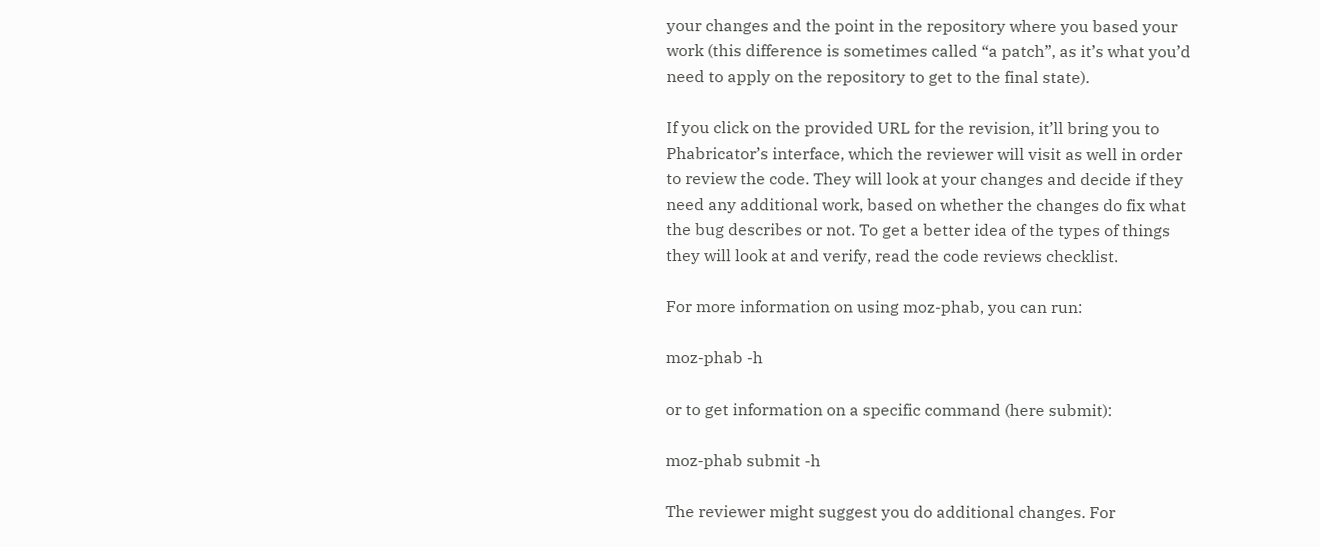your changes and the point in the repository where you based your work (this difference is sometimes called “a patch”, as it’s what you’d need to apply on the repository to get to the final state).

If you click on the provided URL for the revision, it’ll bring you to Phabricator’s interface, which the reviewer will visit as well in order to review the code. They will look at your changes and decide if they need any additional work, based on whether the changes do fix what the bug describes or not. To get a better idea of the types of things they will look at and verify, read the code reviews checklist.

For more information on using moz-phab, you can run:

moz-phab -h

or to get information on a specific command (here submit):

moz-phab submit -h

The reviewer might suggest you do additional changes. For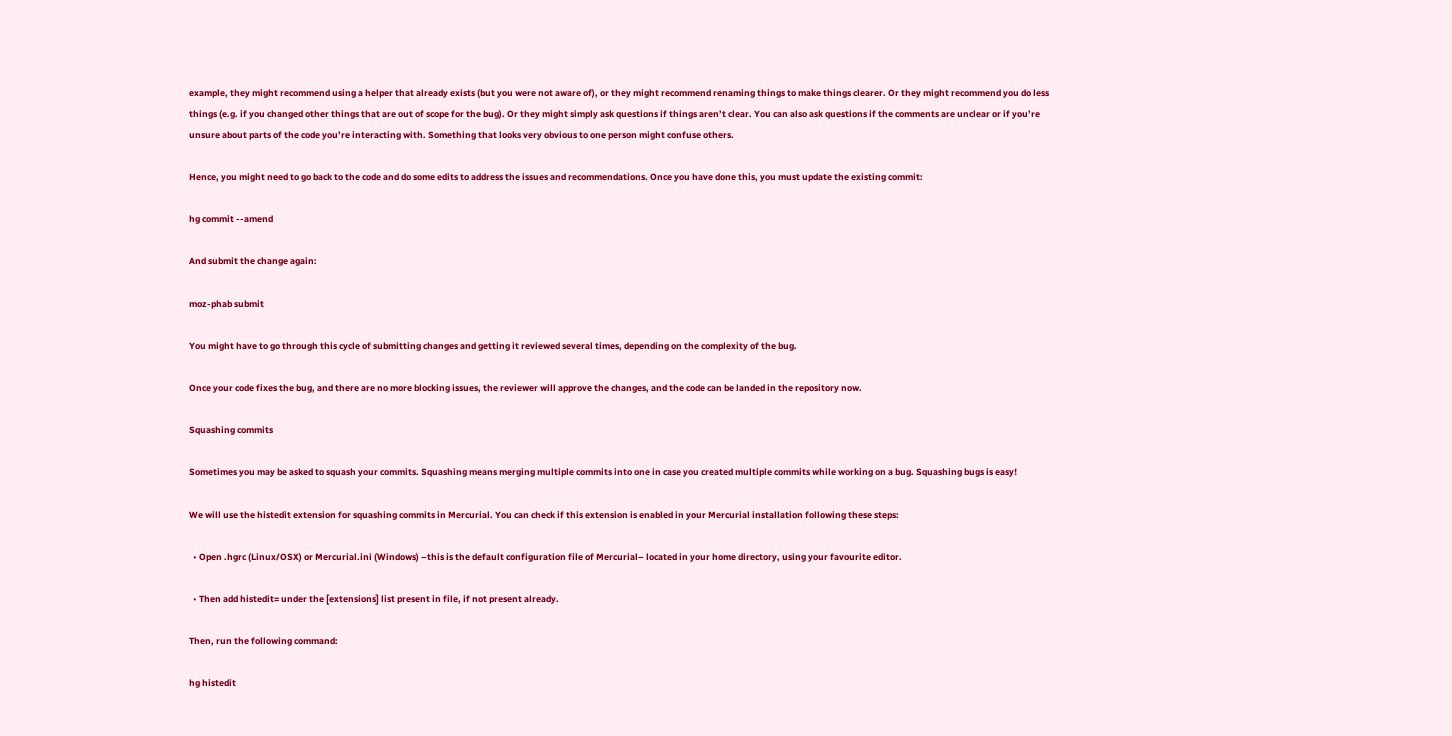example, they might recommend using a helper that already exists (but you were not aware of), or they might recommend renaming things to make things clearer. Or they might recommend you do less things (e.g. if you changed other things that are out of scope for the bug). Or they might simply ask questions if things aren’t clear. You can also ask questions if the comments are unclear or if you’re unsure about parts of the code you’re interacting with. Something that looks very obvious to one person might confuse others.

Hence, you might need to go back to the code and do some edits to address the issues and recommendations. Once you have done this, you must update the existing commit:

hg commit --amend

And submit the change again:

moz-phab submit

You might have to go through this cycle of submitting changes and getting it reviewed several times, depending on the complexity of the bug.

Once your code fixes the bug, and there are no more blocking issues, the reviewer will approve the changes, and the code can be landed in the repository now.

Squashing commits

Sometimes you may be asked to squash your commits. Squashing means merging multiple commits into one in case you created multiple commits while working on a bug. Squashing bugs is easy!

We will use the histedit extension for squashing commits in Mercurial. You can check if this extension is enabled in your Mercurial installation following these steps:

  • Open .hgrc (Linux/OSX) or Mercurial.ini (Windows) –this is the default configuration file of Mercurial– located in your home directory, using your favourite editor.

  • Then add histedit= under the [extensions] list present in file, if not present already.

Then, run the following command:

hg histedit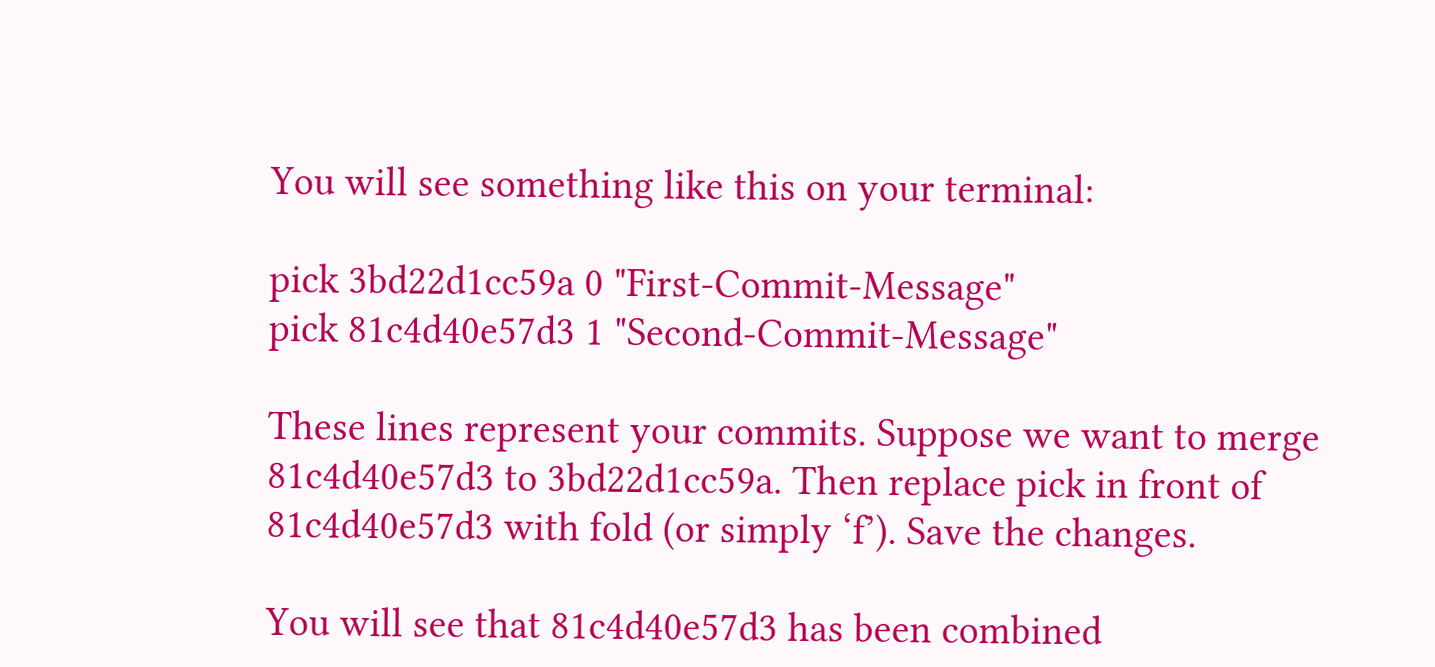You will see something like this on your terminal:

pick 3bd22d1cc59a 0 "First-Commit-Message"
pick 81c4d40e57d3 1 "Second-Commit-Message"

These lines represent your commits. Suppose we want to merge 81c4d40e57d3 to 3bd22d1cc59a. Then replace pick in front of 81c4d40e57d3 with fold (or simply ‘f’). Save the changes.

You will see that 81c4d40e57d3 has been combined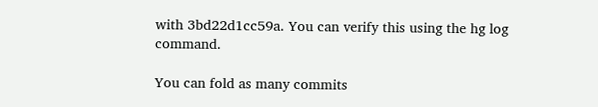with 3bd22d1cc59a. You can verify this using the hg log command.

You can fold as many commits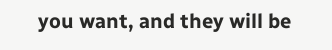you want, and they will be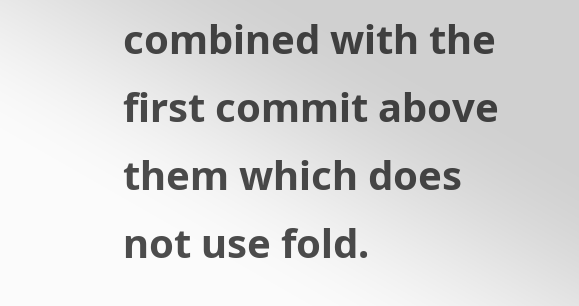combined with the first commit above them which does not use fold.